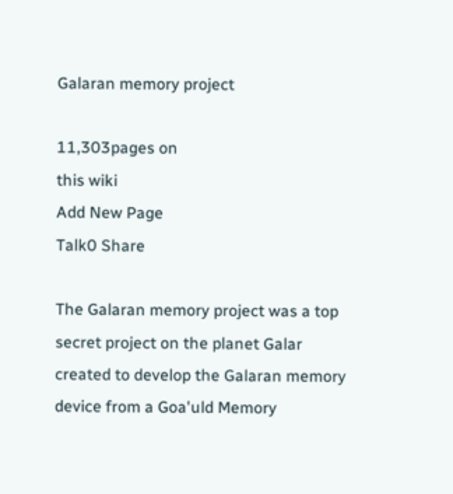Galaran memory project

11,303pages on
this wiki
Add New Page
Talk0 Share

The Galaran memory project was a top secret project on the planet Galar created to develop the Galaran memory device from a Goa'uld Memory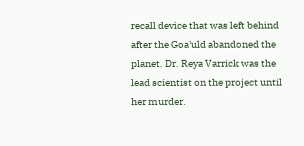recall device that was left behind after the Goa'uld abandoned the planet. Dr. Reya Varrick was the lead scientist on the project until her murder.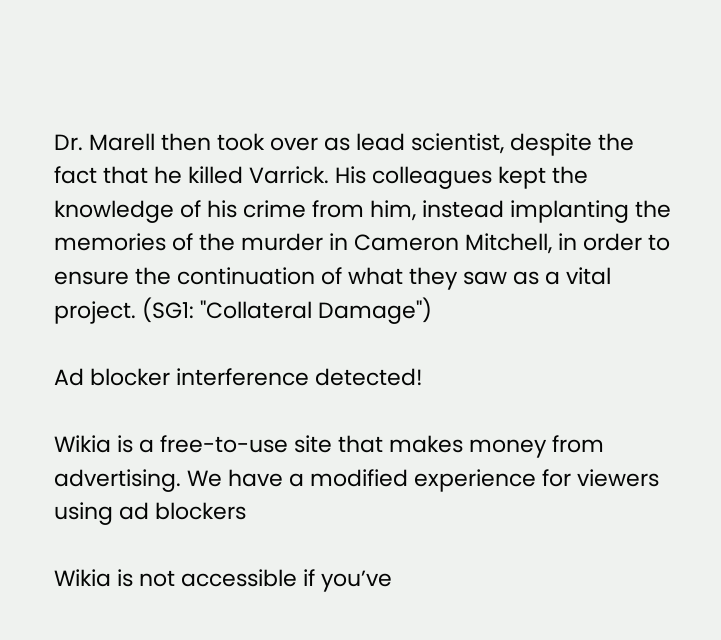Dr. Marell then took over as lead scientist, despite the fact that he killed Varrick. His colleagues kept the knowledge of his crime from him, instead implanting the memories of the murder in Cameron Mitchell, in order to ensure the continuation of what they saw as a vital project. (SG1: "Collateral Damage")

Ad blocker interference detected!

Wikia is a free-to-use site that makes money from advertising. We have a modified experience for viewers using ad blockers

Wikia is not accessible if you’ve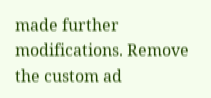made further modifications. Remove the custom ad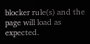blocker rule(s) and the page will load as expected.